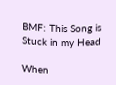BMF: This Song is Stuck in my Head

When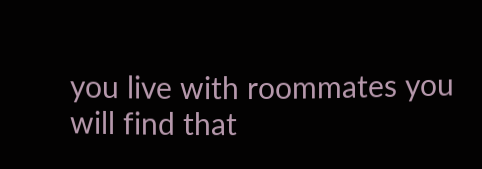you live with roommates you will find that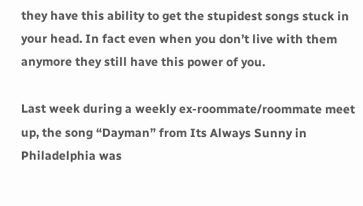they have this ability to get the stupidest songs stuck in your head. In fact even when you don’t live with them anymore they still have this power of you.

Last week during a weekly ex-roommate/roommate meet up, the song “Dayman” from Its Always Sunny in Philadelphia was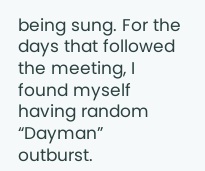being sung. For the days that followed the meeting, I found myself having random “Dayman” outburst.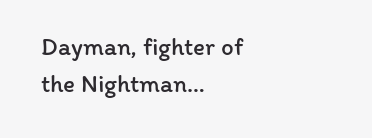Dayman, fighter of the Nightman…